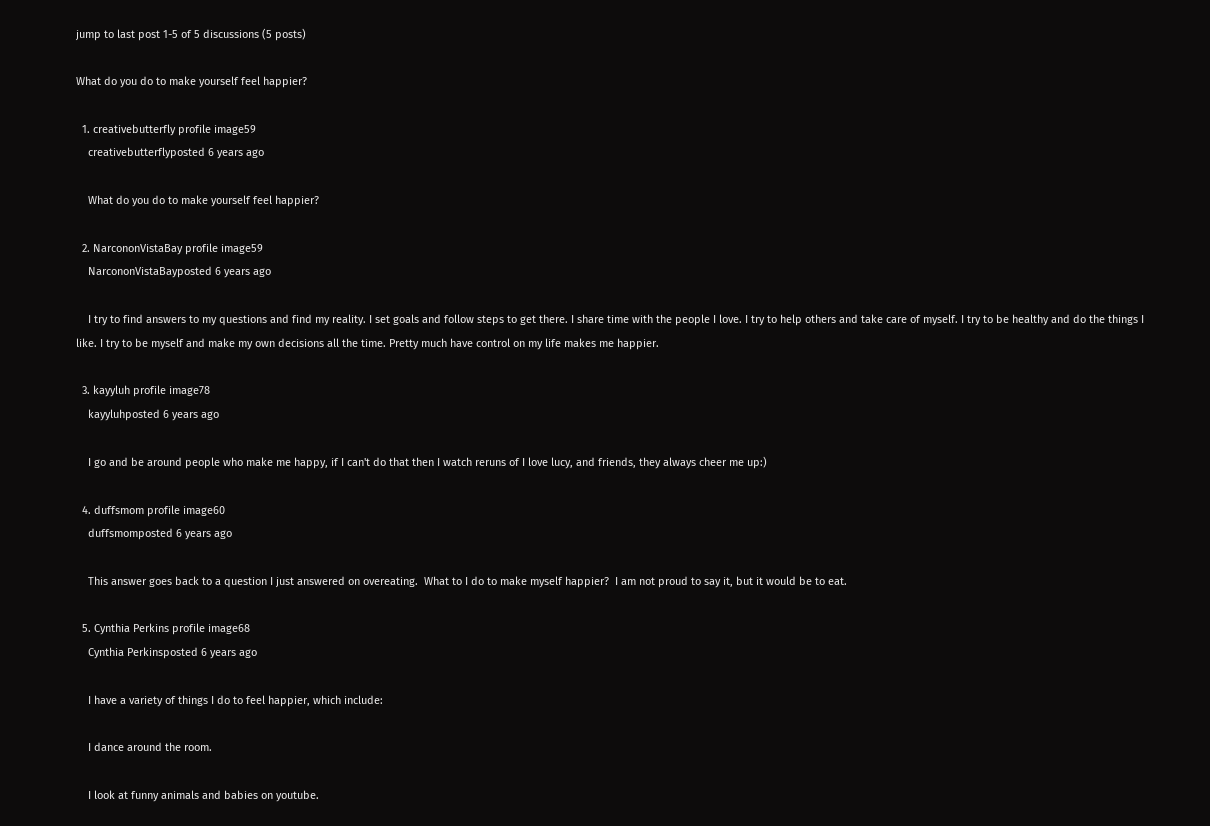jump to last post 1-5 of 5 discussions (5 posts)

What do you do to make yourself feel happier?

  1. creativebutterfly profile image59
    creativebutterflyposted 6 years ago

    What do you do to make yourself feel happier?

  2. NarcononVistaBay profile image59
    NarcononVistaBayposted 6 years ago

    I try to find answers to my questions and find my reality. I set goals and follow steps to get there. I share time with the people I love. I try to help others and take care of myself. I try to be healthy and do the things I like. I try to be myself and make my own decisions all the time. Pretty much have control on my life makes me happier.

  3. kayyluh profile image78
    kayyluhposted 6 years ago

    I go and be around people who make me happy, if I can't do that then I watch reruns of I love lucy, and friends, they always cheer me up:)

  4. duffsmom profile image60
    duffsmomposted 6 years ago

    This answer goes back to a question I just answered on overeating.  What to I do to make myself happier?  I am not proud to say it, but it would be to eat.

  5. Cynthia Perkins profile image68
    Cynthia Perkinsposted 6 years ago

    I have a variety of things I do to feel happier, which include:

    I dance around the room.

    I look at funny animals and babies on youtube.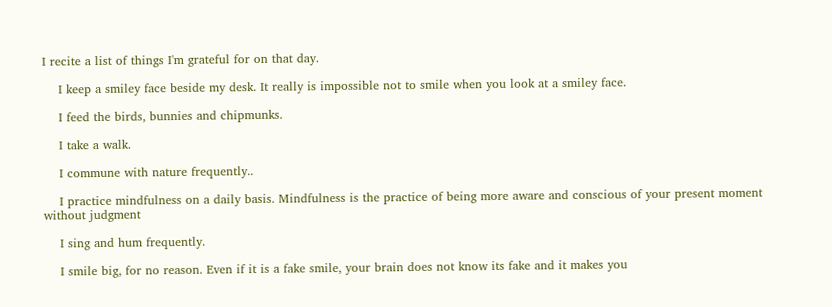I recite a list of things I'm grateful for on that day.

    I keep a smiley face beside my desk. It really is impossible not to smile when you look at a smiley face.

    I feed the birds, bunnies and chipmunks.

    I take a walk.

    I commune with nature frequently..

    I practice mindfulness on a daily basis. Mindfulness is the practice of being more aware and conscious of your present moment without judgment

    I sing and hum frequently.

    I smile big, for no reason. Even if it is a fake smile, your brain does not know its fake and it makes you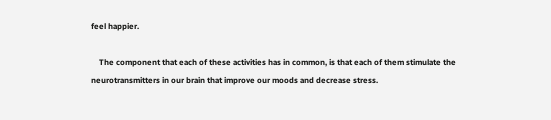feel happier.

    The component that each of these activities has in common, is that each of them stimulate the neurotransmitters in our brain that improve our moods and decrease stress.